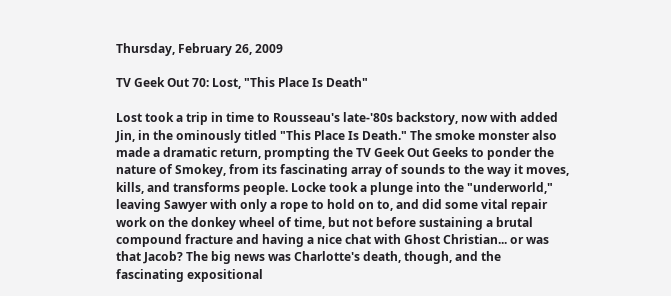Thursday, February 26, 2009

TV Geek Out 70: Lost, "This Place Is Death"

Lost took a trip in time to Rousseau's late-'80s backstory, now with added Jin, in the ominously titled "This Place Is Death." The smoke monster also made a dramatic return, prompting the TV Geek Out Geeks to ponder the nature of Smokey, from its fascinating array of sounds to the way it moves, kills, and transforms people. Locke took a plunge into the "underworld," leaving Sawyer with only a rope to hold on to, and did some vital repair work on the donkey wheel of time, but not before sustaining a brutal compound fracture and having a nice chat with Ghost Christian... or was that Jacob? The big news was Charlotte's death, though, and the fascinating expositional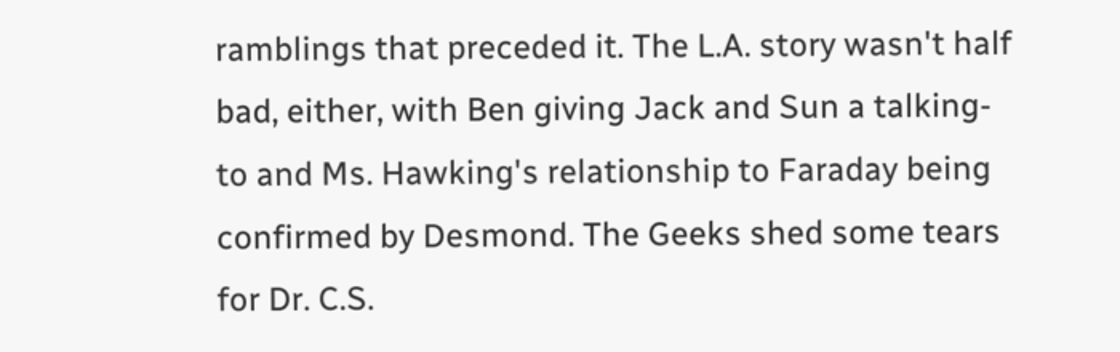ramblings that preceded it. The L.A. story wasn't half bad, either, with Ben giving Jack and Sun a talking-to and Ms. Hawking's relationship to Faraday being confirmed by Desmond. The Geeks shed some tears for Dr. C.S.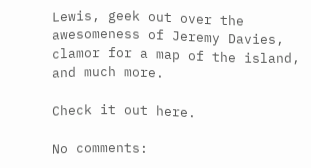Lewis, geek out over the awesomeness of Jeremy Davies, clamor for a map of the island, and much more.

Check it out here.

No comments: